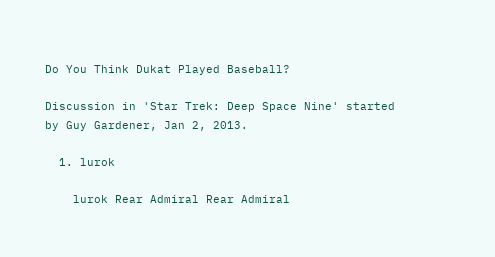Do You Think Dukat Played Baseball?

Discussion in 'Star Trek: Deep Space Nine' started by Guy Gardener, Jan 2, 2013.

  1. lurok

    lurok Rear Admiral Rear Admiral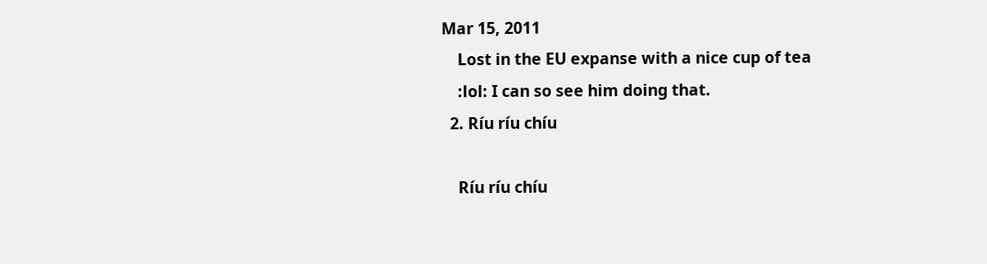Mar 15, 2011
    Lost in the EU expanse with a nice cup of tea
    :lol: I can so see him doing that.
  2. Ríu ríu chíu

    Ríu ríu chíu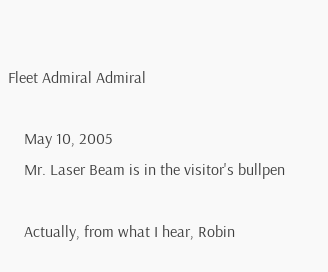Fleet Admiral Admiral

    May 10, 2005
    Mr. Laser Beam is in the visitor's bullpen

    Actually, from what I hear, Robin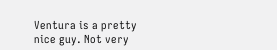Ventura is a pretty nice guy. Not very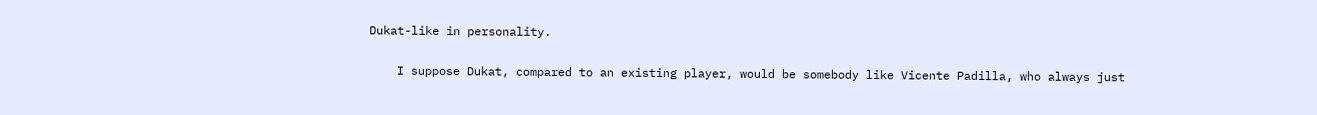Dukat-like in personality.

    I suppose Dukat, compared to an existing player, would be somebody like Vicente Padilla, who always just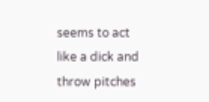seems to act like a dick and throw pitches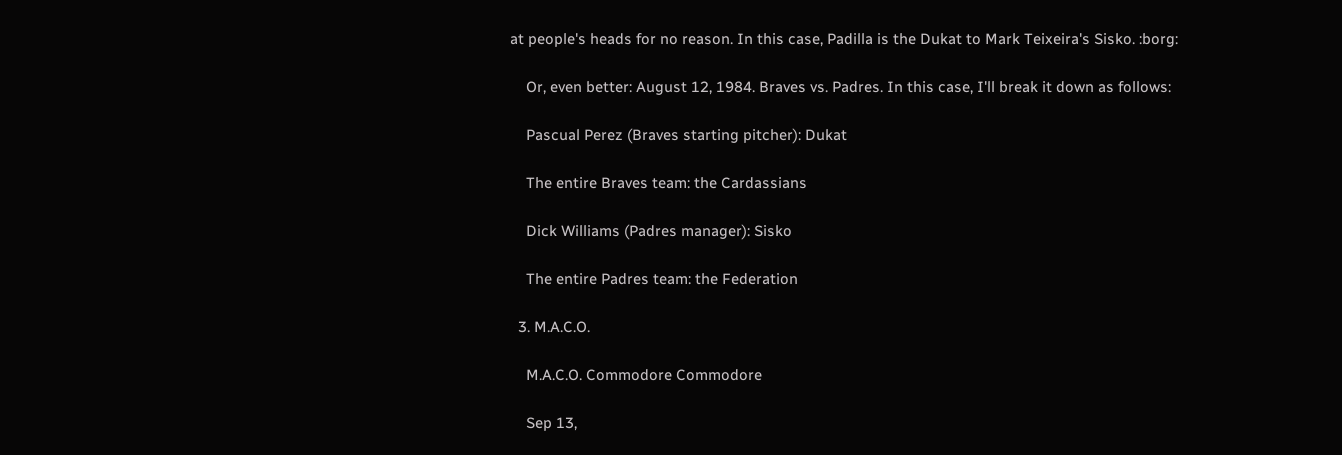at people's heads for no reason. In this case, Padilla is the Dukat to Mark Teixeira's Sisko. :borg:

    Or, even better: August 12, 1984. Braves vs. Padres. In this case, I'll break it down as follows:

    Pascual Perez (Braves starting pitcher): Dukat

    The entire Braves team: the Cardassians

    Dick Williams (Padres manager): Sisko

    The entire Padres team: the Federation

  3. M.A.C.O.

    M.A.C.O. Commodore Commodore

    Sep 13,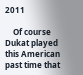2011

    Of course Dukat played this American past time that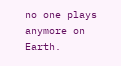no one plays anymore on Earth.